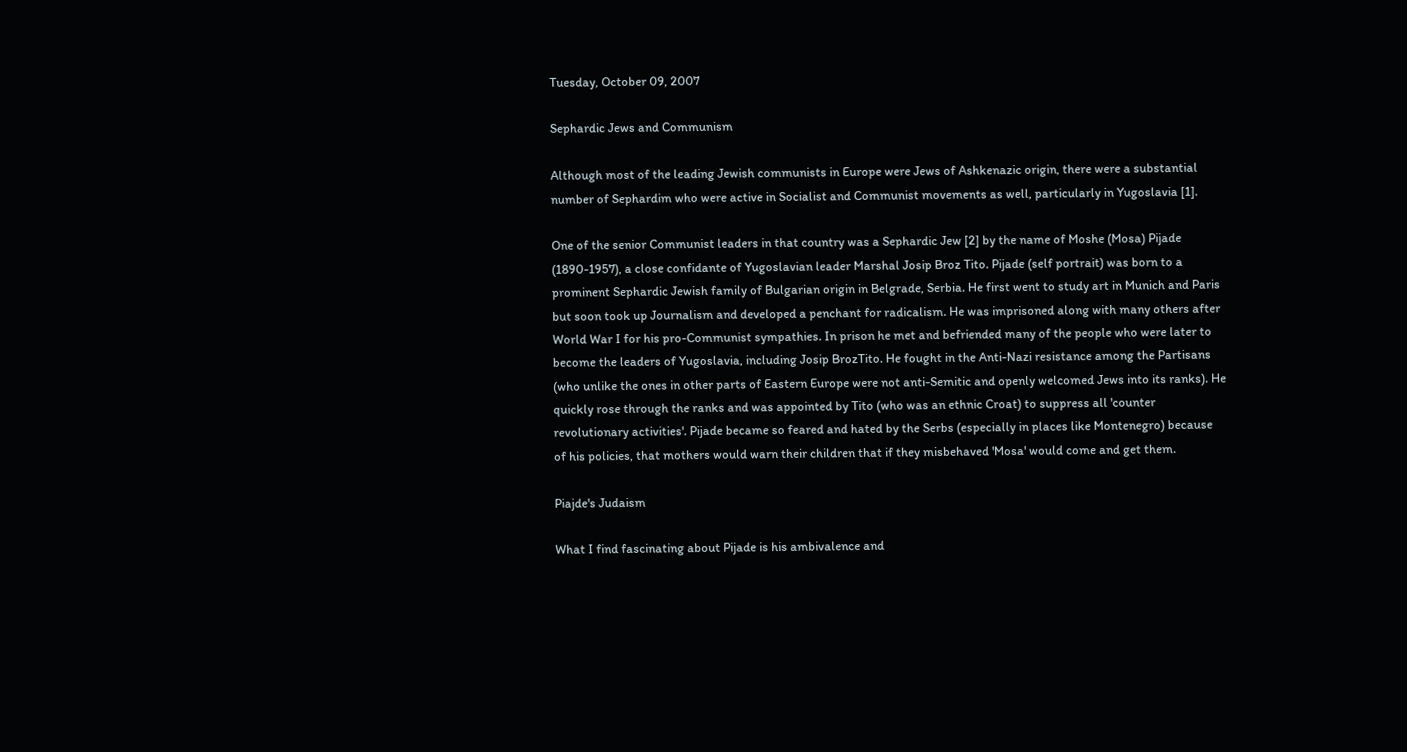Tuesday, October 09, 2007

Sephardic Jews and Communism

Although most of the leading Jewish communists in Europe were Jews of Ashkenazic origin, there were a substantial number of Sephardim who were active in Socialist and Communist movements as well, particularly in Yugoslavia [1].

One of the senior Communist leaders in that country was a Sephardic Jew [2] by the name of Moshe (Mosa) Pijade (1890-1957), a close confidante of Yugoslavian leader Marshal Josip Broz Tito. Pijade (self portrait) was born to a prominent Sephardic Jewish family of Bulgarian origin in Belgrade, Serbia. He first went to study art in Munich and Paris but soon took up Journalism and developed a penchant for radicalism. He was imprisoned along with many others after World War I for his pro-Communist sympathies. In prison he met and befriended many of the people who were later to become the leaders of Yugoslavia, including Josip BrozTito. He fought in the Anti-Nazi resistance among the Partisans (who unlike the ones in other parts of Eastern Europe were not anti-Semitic and openly welcomed Jews into its ranks). He quickly rose through the ranks and was appointed by Tito (who was an ethnic Croat) to suppress all 'counter revolutionary activities'. Pijade became so feared and hated by the Serbs (especially in places like Montenegro) because of his policies, that mothers would warn their children that if they misbehaved 'Mosa' would come and get them.

Piajde's Judaism

What I find fascinating about Pijade is his ambivalence and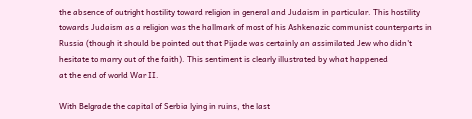the absence of outright hostility toward religion in general and Judaism in particular. This hostility towards Judaism as a religion was the hallmark of most of his Ashkenazic communist counterparts in Russia (though it should be pointed out that Pijade was certainly an assimilated Jew who didn't hesitate to marry out of the faith). This sentiment is clearly illustrated by what happened
at the end of world War II.

With Belgrade the capital of Serbia lying in ruins, the last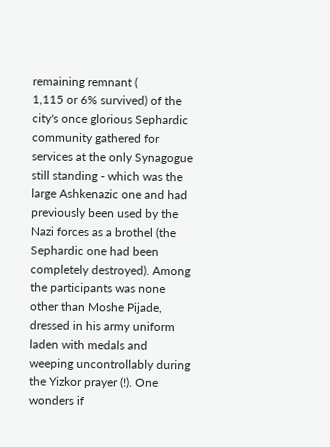remaining remnant (
1,115 or 6% survived) of the city's once glorious Sephardic community gathered for services at the only Synagogue still standing - which was the large Ashkenazic one and had previously been used by the Nazi forces as a brothel (the Sephardic one had been completely destroyed). Among the participants was none other than Moshe Pijade, dressed in his army uniform laden with medals and weeping uncontrollably during the Yizkor prayer (!). One wonders if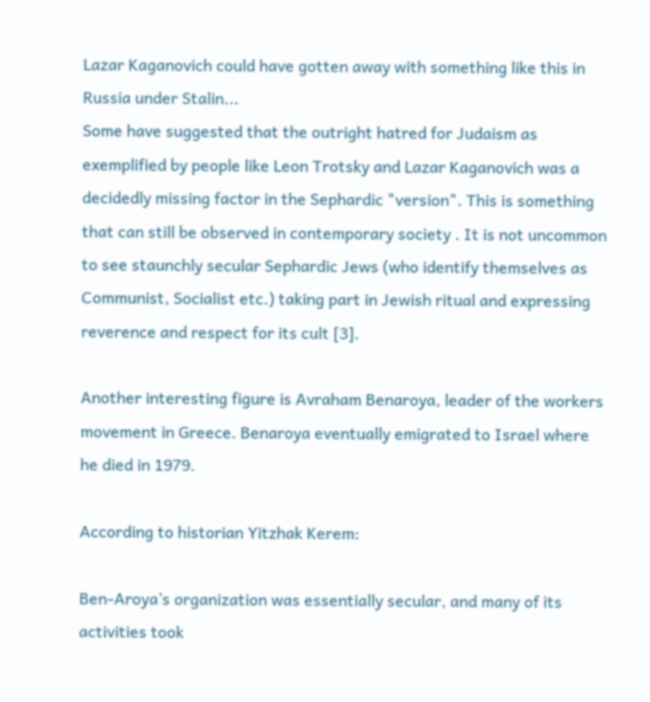Lazar Kaganovich could have gotten away with something like this in Russia under Stalin...
Some have suggested that the outright hatred for Judaism as exemplified by people like Leon Trotsky and Lazar Kaganovich was a decidedly missing factor in the Sephardic "version". This is something that can still be observed in contemporary society . It is not uncommon to see staunchly secular Sephardic Jews (who identify themselves as Communist, Socialist etc.) taking part in Jewish ritual and expressing reverence and respect for its cult [3].

Another interesting figure is Avraham Benaroya, leader of the workers movement in Greece. Benaroya eventually emigrated to Israel where he died in 1979.

According to historian Yitzhak Kerem:

Ben-Aroya’s organization was essentially secular, and many of its activities took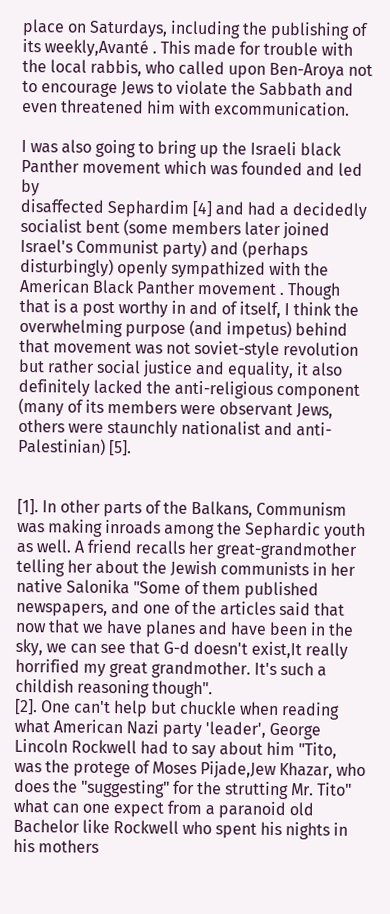place on Saturdays, including the publishing of its weekly,Avanté . This made for trouble with the local rabbis, who called upon Ben-Aroya not to encourage Jews to violate the Sabbath and even threatened him with excommunication.

I was also going to bring up the Israeli black Panther movement which was founded and led by
disaffected Sephardim [4] and had a decidedly socialist bent (some members later joined Israel's Communist party) and (perhaps disturbingly) openly sympathized with the American Black Panther movement . Though that is a post worthy in and of itself, I think the overwhelming purpose (and impetus) behind that movement was not soviet-style revolution but rather social justice and equality, it also definitely lacked the anti-religious component (many of its members were observant Jews, others were staunchly nationalist and anti-Palestinian) [5].


[1]. In other parts of the Balkans, Communism was making inroads among the Sephardic youth as well. A friend recalls her great-grandmother telling her about the Jewish communists in her native Salonika "Some of them published newspapers, and one of the articles said that now that we have planes and have been in the sky, we can see that G-d doesn't exist,It really horrified my great grandmother. It's such a childish reasoning though".
[2]. One can't help but chuckle when reading what American Nazi party 'leader', George Lincoln Rockwell had to say about him "Tito, was the protege of Moses Pijade,Jew Khazar, who does the "suggesting" for the strutting Mr. Tito" what can one expect from a paranoid old Bachelor like Rockwell who spent his nights in his mothers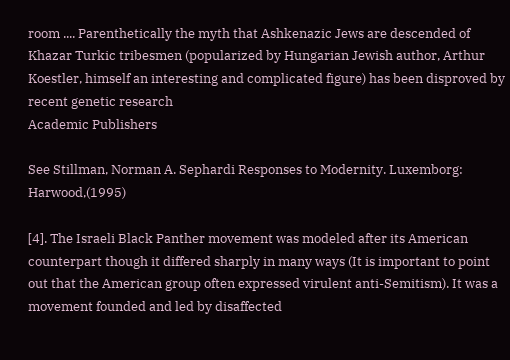room .... Parenthetically the myth that Ashkenazic Jews are descended of Khazar Turkic tribesmen (popularized by Hungarian Jewish author, Arthur Koestler, himself an interesting and complicated figure) has been disproved by recent genetic research
Academic Publishers

See Stillman, Norman A. Sephardi Responses to Modernity. Luxemborg: Harwood,(1995)

[4]. The Israeli Black Panther movement was modeled after its American counterpart though it differed sharply in many ways (It is important to point out that the American group often expressed virulent anti-Semitism). It was a movement founded and led by disaffected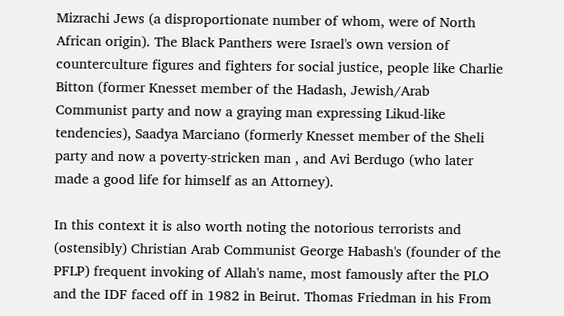Mizrachi Jews (a disproportionate number of whom, were of North African origin). The Black Panthers were Israel's own version of counterculture figures and fighters for social justice, people like Charlie Bitton (former Knesset member of the Hadash, Jewish/Arab Communist party and now a graying man expressing Likud-like tendencies), Saadya Marciano (formerly Knesset member of the Sheli party and now a poverty-stricken man , and Avi Berdugo (who later made a good life for himself as an Attorney).

In this context it is also worth noting the notorious terrorists and (ostensibly) Christian Arab Communist George Habash's (founder of the PFLP) frequent invoking of Allah's name, most famously after the PLO and the IDF faced off in 1982 in Beirut. Thomas Friedman in his From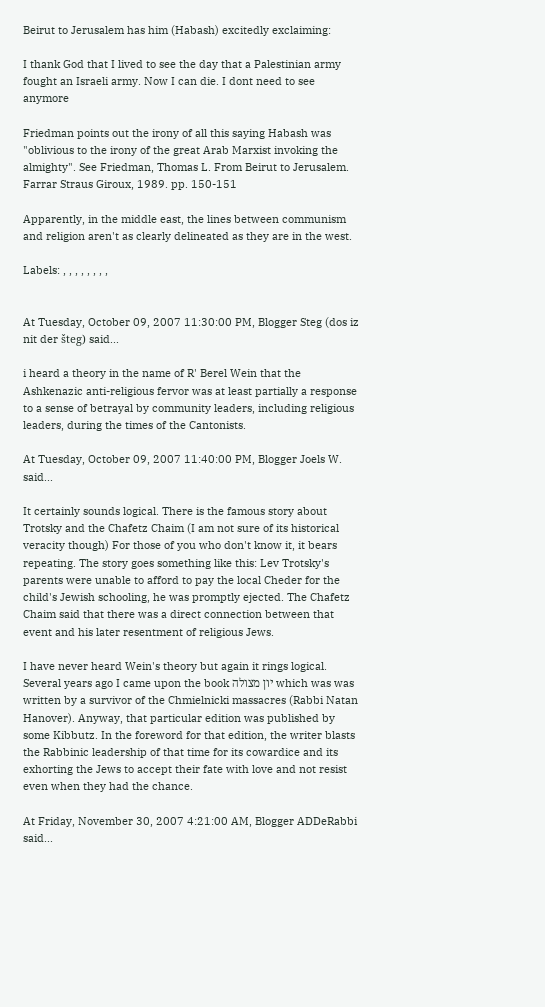Beirut to Jerusalem has him (Habash) excitedly exclaiming:

I thank God that I lived to see the day that a Palestinian army fought an Israeli army. Now I can die. I dont need to see anymore

Friedman points out the irony of all this saying Habash was "oblivious to the irony of the great Arab Marxist invoking the almighty". See Friedman, Thomas L. From Beirut to Jerusalem. Farrar Straus Giroux, 1989. pp. 150-151

Apparently, in the middle east, the lines between communism and religion aren't as clearly delineated as they are in the west.

Labels: , , , , , , , ,


At Tuesday, October 09, 2007 11:30:00 PM, Blogger Steg (dos iz nit der šteg) said...

i heard a theory in the name of R' Berel Wein that the Ashkenazic anti-religious fervor was at least partially a response to a sense of betrayal by community leaders, including religious leaders, during the times of the Cantonists.

At Tuesday, October 09, 2007 11:40:00 PM, Blogger Joels W. said...

It certainly sounds logical. There is the famous story about Trotsky and the Chafetz Chaim (I am not sure of its historical veracity though) For those of you who don't know it, it bears repeating. The story goes something like this: Lev Trotsky's parents were unable to afford to pay the local Cheder for the child's Jewish schooling, he was promptly ejected. The Chafetz Chaim said that there was a direct connection between that event and his later resentment of religious Jews.

I have never heard Wein's theory but again it rings logical. Several years ago I came upon the book יון מצולה which was was written by a survivor of the Chmielnicki massacres (Rabbi Natan Hanover). Anyway, that particular edition was published by some Kibbutz. In the foreword for that edition, the writer blasts the Rabbinic leadership of that time for its cowardice and its exhorting the Jews to accept their fate with love and not resist even when they had the chance.

At Friday, November 30, 2007 4:21:00 AM, Blogger ADDeRabbi said...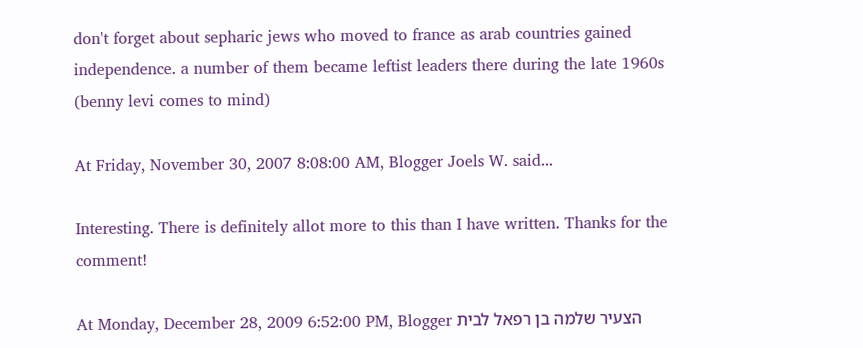don't forget about sepharic jews who moved to france as arab countries gained independence. a number of them became leftist leaders there during the late 1960s (benny levi comes to mind)

At Friday, November 30, 2007 8:08:00 AM, Blogger Joels W. said...

Interesting. There is definitely allot more to this than I have written. Thanks for the comment!

At Monday, December 28, 2009 6:52:00 PM, Blogger הצעיר שלמה בן רפאל לבית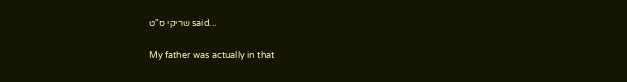שריקי ס"ט said...

My father was actually in that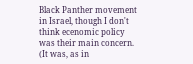Black Panther movement in Israel, though I don't think ecenomic policy was their main concern. (It was, as in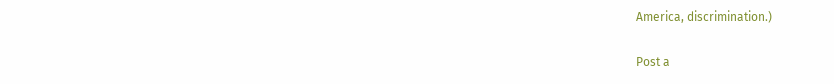America, discrimination.)


Post a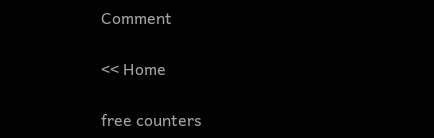Comment

<< Home

free counters